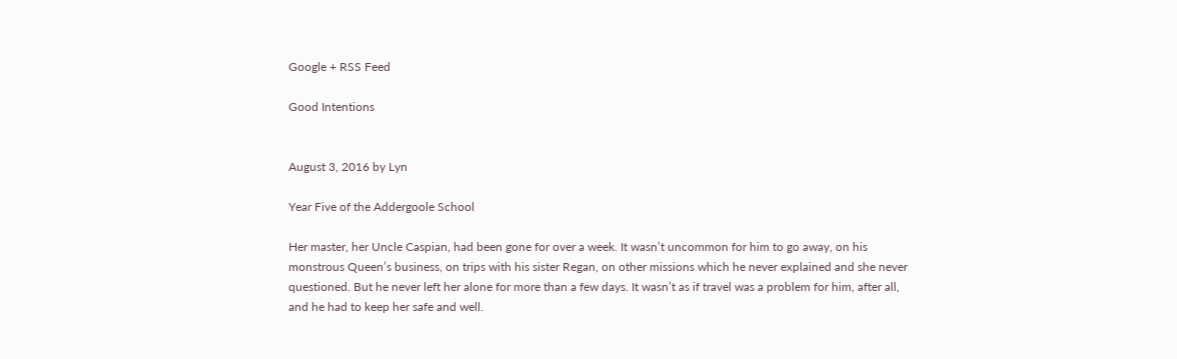Google + RSS Feed

Good Intentions


August 3, 2016 by Lyn

Year Five of the Addergoole School

Her master, her Uncle Caspian, had been gone for over a week. It wasn’t uncommon for him to go away, on his monstrous Queen’s business, on trips with his sister Regan, on other missions which he never explained and she never questioned. But he never left her alone for more than a few days. It wasn’t as if travel was a problem for him, after all, and he had to keep her safe and well.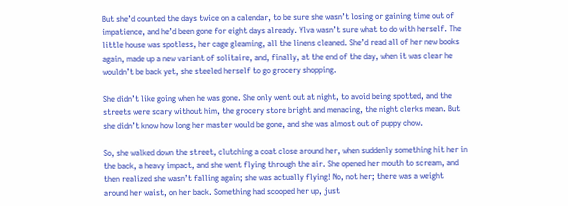But she’d counted the days twice on a calendar, to be sure she wasn’t losing or gaining time out of impatience, and he’d been gone for eight days already. Ylva wasn’t sure what to do with herself. The little house was spotless, her cage gleaming, all the linens cleaned. She’d read all of her new books again, made up a new variant of solitaire, and, finally, at the end of the day, when it was clear he wouldn’t be back yet, she steeled herself to go grocery shopping.

She didn’t like going when he was gone. She only went out at night, to avoid being spotted, and the streets were scary without him, the grocery store bright and menacing, the night clerks mean. But she didn’t know how long her master would be gone, and she was almost out of puppy chow.

So, she walked down the street, clutching a coat close around her, when suddenly something hit her in the back, a heavy impact, and she went flying through the air. She opened her mouth to scream, and then realized she wasn’t falling again; she was actually flying! No, not her; there was a weight around her waist, on her back. Something had scooped her up, just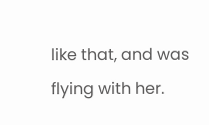like that, and was flying with her.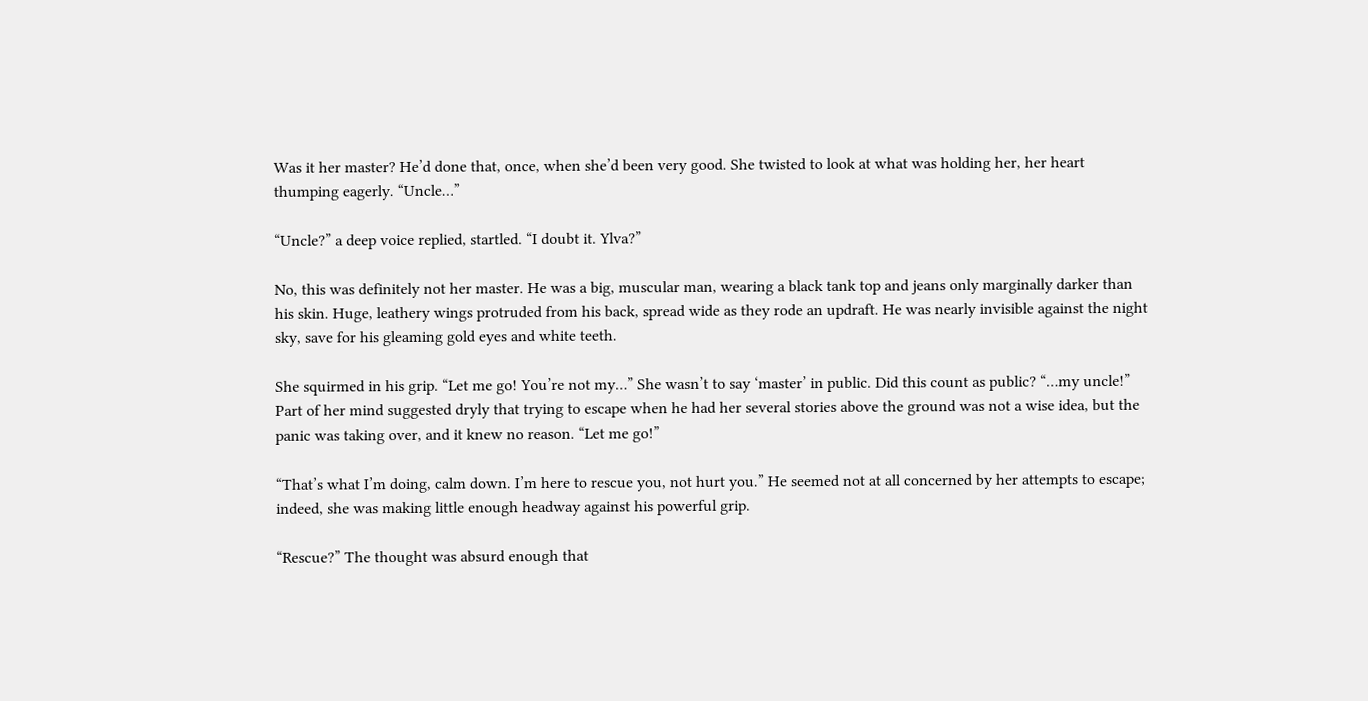Was it her master? He’d done that, once, when she’d been very good. She twisted to look at what was holding her, her heart thumping eagerly. “Uncle…”

“Uncle?” a deep voice replied, startled. “I doubt it. Ylva?”

No, this was definitely not her master. He was a big, muscular man, wearing a black tank top and jeans only marginally darker than his skin. Huge, leathery wings protruded from his back, spread wide as they rode an updraft. He was nearly invisible against the night sky, save for his gleaming gold eyes and white teeth.

She squirmed in his grip. “Let me go! You’re not my…” She wasn’t to say ‘master’ in public. Did this count as public? “…my uncle!” Part of her mind suggested dryly that trying to escape when he had her several stories above the ground was not a wise idea, but the panic was taking over, and it knew no reason. “Let me go!”

“That’s what I’m doing, calm down. I’m here to rescue you, not hurt you.” He seemed not at all concerned by her attempts to escape; indeed, she was making little enough headway against his powerful grip.

“Rescue?” The thought was absurd enough that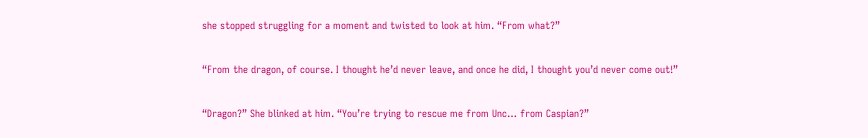she stopped struggling for a moment and twisted to look at him. “From what?”

“From the dragon, of course. I thought he’d never leave, and once he did, I thought you’d never come out!”

“Dragon?” She blinked at him. “You’re trying to rescue me from Unc… from Caspian?”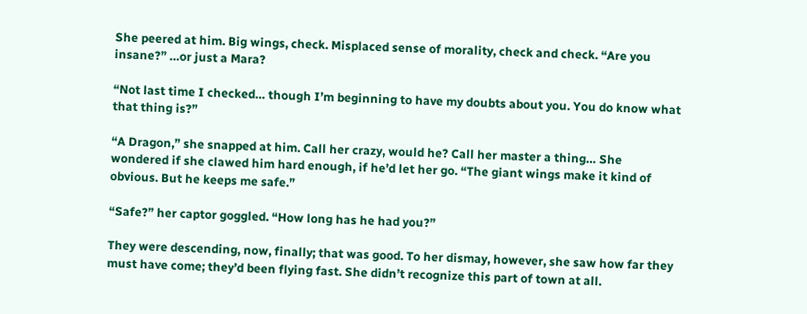She peered at him. Big wings, check. Misplaced sense of morality, check and check. “Are you insane?” …or just a Mara?

“Not last time I checked… though I’m beginning to have my doubts about you. You do know what that thing is?”

“A Dragon,” she snapped at him. Call her crazy, would he? Call her master a thing… She wondered if she clawed him hard enough, if he’d let her go. “The giant wings make it kind of obvious. But he keeps me safe.”

“Safe?” her captor goggled. “How long has he had you?”

They were descending, now, finally; that was good. To her dismay, however, she saw how far they must have come; they’d been flying fast. She didn’t recognize this part of town at all.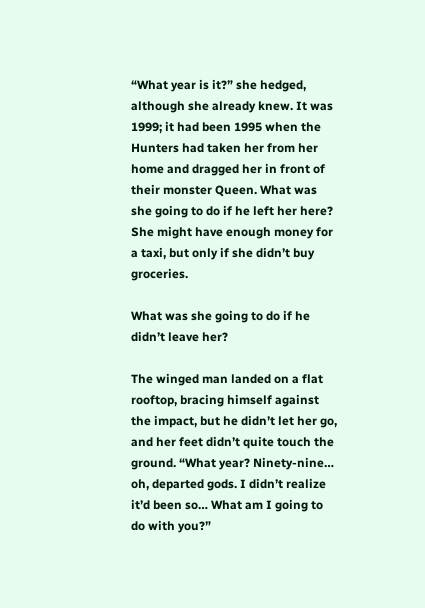“What year is it?” she hedged, although she already knew. It was 1999; it had been 1995 when the Hunters had taken her from her home and dragged her in front of their monster Queen. What was she going to do if he left her here? She might have enough money for a taxi, but only if she didn’t buy groceries.

What was she going to do if he didn’t leave her?

The winged man landed on a flat rooftop, bracing himself against the impact, but he didn’t let her go, and her feet didn’t quite touch the ground. “What year? Ninety-nine… oh, departed gods. I didn’t realize it’d been so… What am I going to do with you?”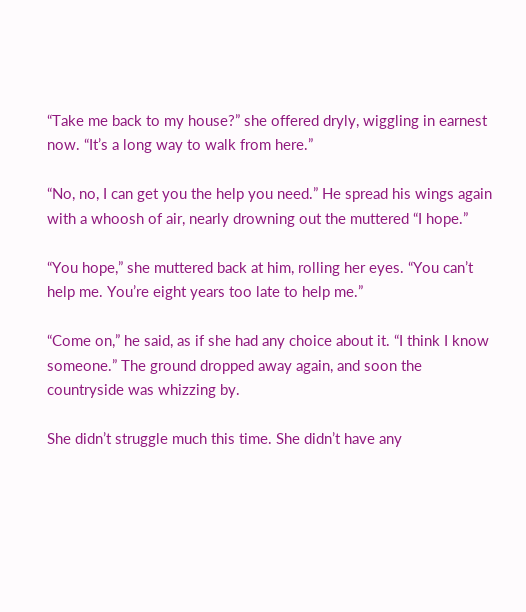“Take me back to my house?” she offered dryly, wiggling in earnest now. “It’s a long way to walk from here.”

“No, no, I can get you the help you need.” He spread his wings again with a whoosh of air, nearly drowning out the muttered “I hope.”

“You hope,” she muttered back at him, rolling her eyes. “You can’t help me. You’re eight years too late to help me.”

“Come on,” he said, as if she had any choice about it. “I think I know someone.” The ground dropped away again, and soon the countryside was whizzing by.

She didn’t struggle much this time. She didn’t have any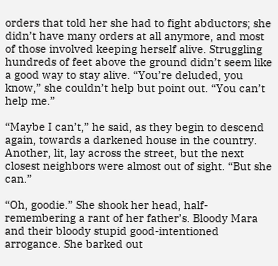orders that told her she had to fight abductors; she didn’t have many orders at all anymore, and most of those involved keeping herself alive. Struggling hundreds of feet above the ground didn’t seem like a good way to stay alive. “You’re deluded, you know,” she couldn’t help but point out. “You can’t help me.”

“Maybe I can’t,” he said, as they begin to descend again, towards a darkened house in the country. Another, lit, lay across the street, but the next closest neighbors were almost out of sight. “But she can.”

“Oh, goodie.” She shook her head, half-remembering a rant of her father’s. Bloody Mara and their bloody stupid good-intentioned arrogance. She barked out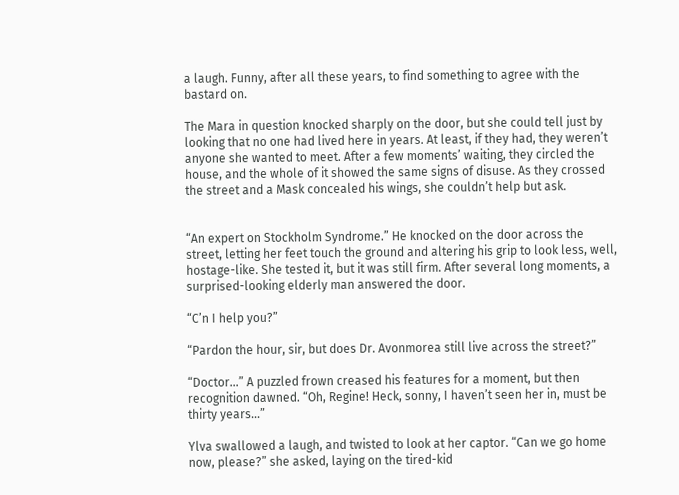a laugh. Funny, after all these years, to find something to agree with the bastard on.

The Mara in question knocked sharply on the door, but she could tell just by looking that no one had lived here in years. At least, if they had, they weren’t anyone she wanted to meet. After a few moments’ waiting, they circled the house, and the whole of it showed the same signs of disuse. As they crossed the street and a Mask concealed his wings, she couldn’t help but ask.


“An expert on Stockholm Syndrome.” He knocked on the door across the street, letting her feet touch the ground and altering his grip to look less, well, hostage-like. She tested it, but it was still firm. After several long moments, a surprised-looking elderly man answered the door.

“C’n I help you?”

“Pardon the hour, sir, but does Dr. Avonmorea still live across the street?”

“Doctor…” A puzzled frown creased his features for a moment, but then recognition dawned. “Oh, Regine! Heck, sonny, I haven’t seen her in, must be thirty years…”

Ylva swallowed a laugh, and twisted to look at her captor. “Can we go home now, please?” she asked, laying on the tired-kid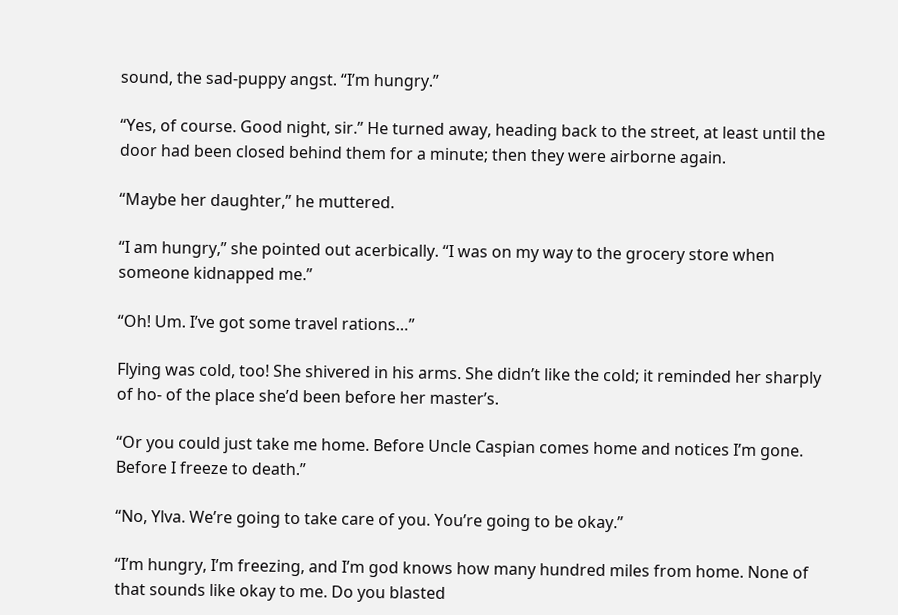sound, the sad-puppy angst. “I’m hungry.”

“Yes, of course. Good night, sir.” He turned away, heading back to the street, at least until the door had been closed behind them for a minute; then they were airborne again.

“Maybe her daughter,” he muttered.

“I am hungry,” she pointed out acerbically. “I was on my way to the grocery store when someone kidnapped me.”

“Oh! Um. I’ve got some travel rations…”

Flying was cold, too! She shivered in his arms. She didn’t like the cold; it reminded her sharply of ho- of the place she’d been before her master’s.

“Or you could just take me home. Before Uncle Caspian comes home and notices I’m gone. Before I freeze to death.”

“No, Ylva. We’re going to take care of you. You’re going to be okay.”

“I’m hungry, I’m freezing, and I’m god knows how many hundred miles from home. None of that sounds like okay to me. Do you blasted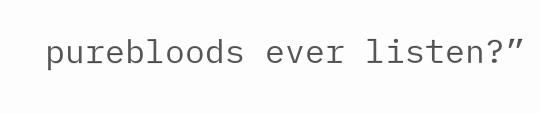purebloods ever listen?”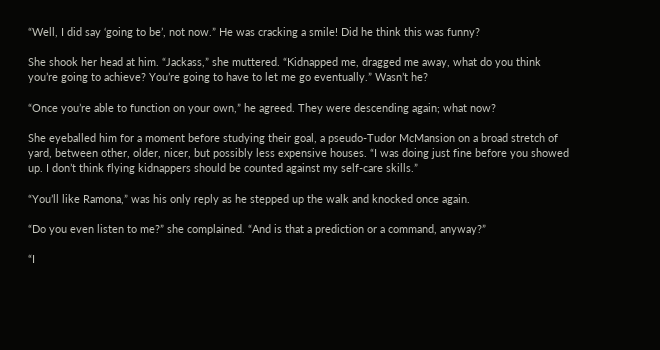“Well, I did say ‘going to be’, not now.” He was cracking a smile! Did he think this was funny?

She shook her head at him. “Jackass,” she muttered. “Kidnapped me, dragged me away, what do you think you’re going to achieve? You’re going to have to let me go eventually.” Wasn’t he?

“Once you’re able to function on your own,” he agreed. They were descending again; what now?

She eyeballed him for a moment before studying their goal, a pseudo-Tudor McMansion on a broad stretch of yard, between other, older, nicer, but possibly less expensive houses. “I was doing just fine before you showed up. I don’t think flying kidnappers should be counted against my self-care skills.”

“You’ll like Ramona,” was his only reply as he stepped up the walk and knocked once again.

“Do you even listen to me?” she complained. “And is that a prediction or a command, anyway?”

“I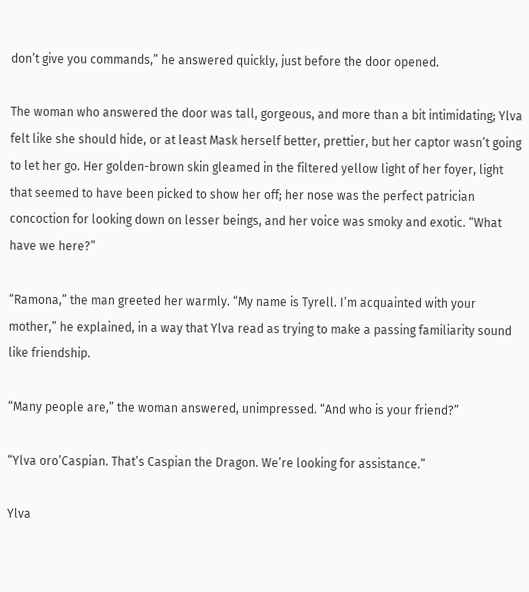don’t give you commands,” he answered quickly, just before the door opened.

The woman who answered the door was tall, gorgeous, and more than a bit intimidating; Ylva felt like she should hide, or at least Mask herself better, prettier, but her captor wasn’t going to let her go. Her golden-brown skin gleamed in the filtered yellow light of her foyer, light that seemed to have been picked to show her off; her nose was the perfect patrician concoction for looking down on lesser beings, and her voice was smoky and exotic. “What have we here?”

“Ramona,” the man greeted her warmly. “My name is Tyrell. I’m acquainted with your mother,” he explained, in a way that Ylva read as trying to make a passing familiarity sound like friendship.

“Many people are,” the woman answered, unimpressed. “And who is your friend?”

“Ylva oro’Caspian. That’s Caspian the Dragon. We’re looking for assistance.”

Ylva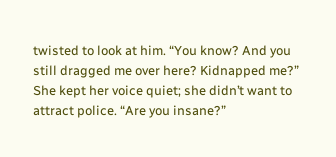twisted to look at him. “You know? And you still dragged me over here? Kidnapped me?” She kept her voice quiet; she didn’t want to attract police. “Are you insane?”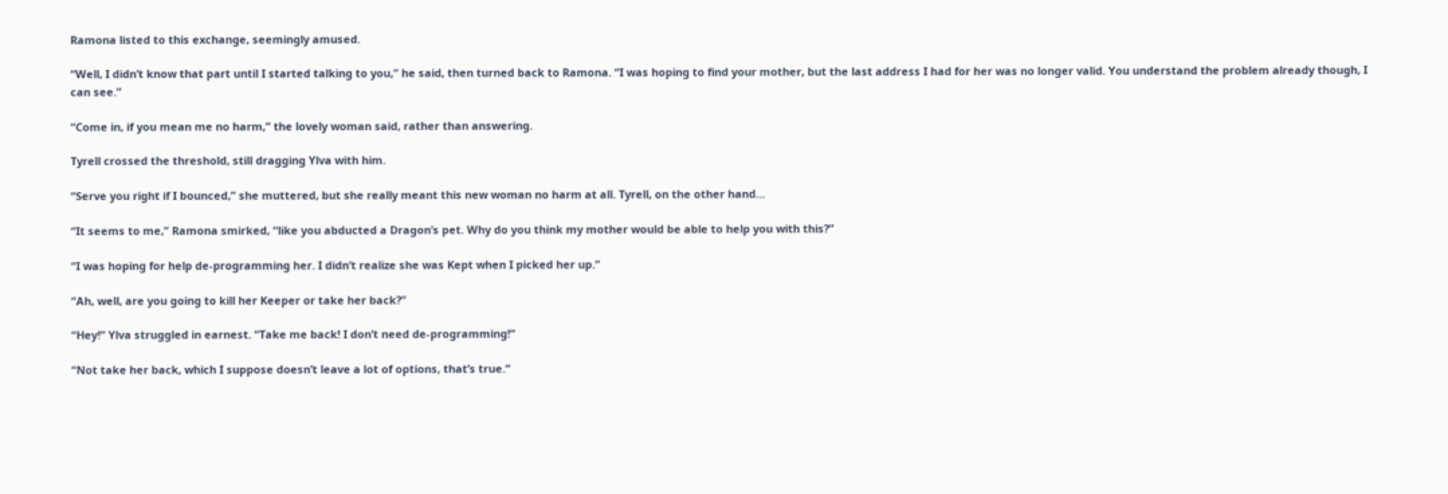Ramona listed to this exchange, seemingly amused.

“Well, I didn’t know that part until I started talking to you,” he said, then turned back to Ramona. “I was hoping to find your mother, but the last address I had for her was no longer valid. You understand the problem already though, I can see.”

“Come in, if you mean me no harm,” the lovely woman said, rather than answering.

Tyrell crossed the threshold, still dragging Ylva with him.

“Serve you right if I bounced,” she muttered, but she really meant this new woman no harm at all. Tyrell, on the other hand…

“It seems to me,” Ramona smirked, “like you abducted a Dragon’s pet. Why do you think my mother would be able to help you with this?”

“I was hoping for help de-programming her. I didn’t realize she was Kept when I picked her up.”

“Ah, well, are you going to kill her Keeper or take her back?”

“Hey!” Ylva struggled in earnest. “Take me back! I don’t need de-programming!”

“Not take her back, which I suppose doesn’t leave a lot of options, that’s true.”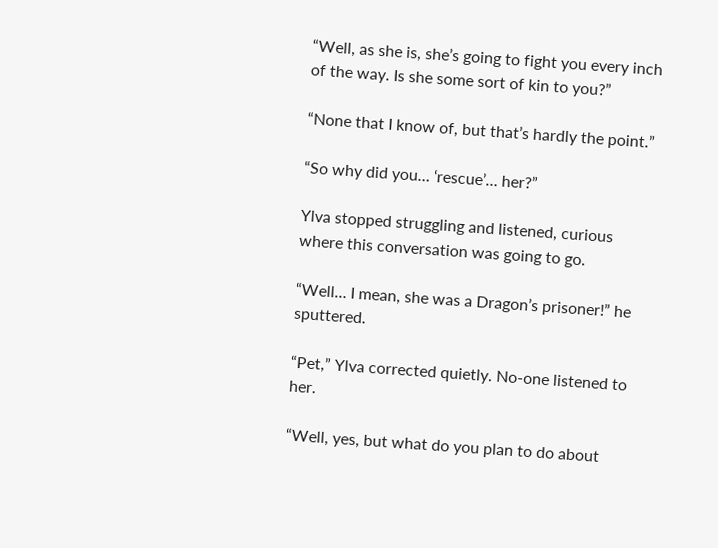“Well, as she is, she’s going to fight you every inch of the way. Is she some sort of kin to you?”

“None that I know of, but that’s hardly the point.”

“So why did you… ‘rescue’… her?”

Ylva stopped struggling and listened, curious where this conversation was going to go.

“Well… I mean, she was a Dragon’s prisoner!” he sputtered.

“Pet,” Ylva corrected quietly. No-one listened to her.

“Well, yes, but what do you plan to do about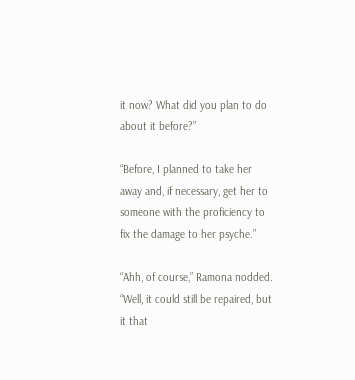it now? What did you plan to do about it before?”

“Before, I planned to take her away and, if necessary, get her to someone with the proficiency to fix the damage to her psyche.”

“Ahh, of course,” Ramona nodded. “Well, it could still be repaired, but it that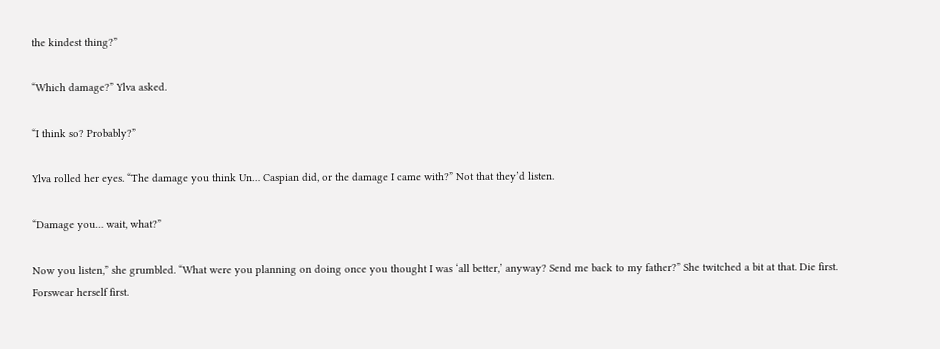the kindest thing?”

“Which damage?” Ylva asked.

“I think so? Probably?”

Ylva rolled her eyes. “The damage you think Un… Caspian did, or the damage I came with?” Not that they’d listen.

“Damage you… wait, what?”

Now you listen,” she grumbled. “What were you planning on doing once you thought I was ‘all better,’ anyway? Send me back to my father?” She twitched a bit at that. Die first. Forswear herself first.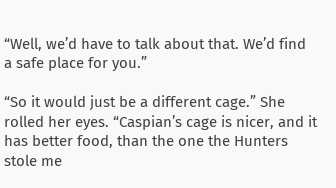“Well, we’d have to talk about that. We’d find a safe place for you.”

“So it would just be a different cage.” She rolled her eyes. “Caspian’s cage is nicer, and it has better food, than the one the Hunters stole me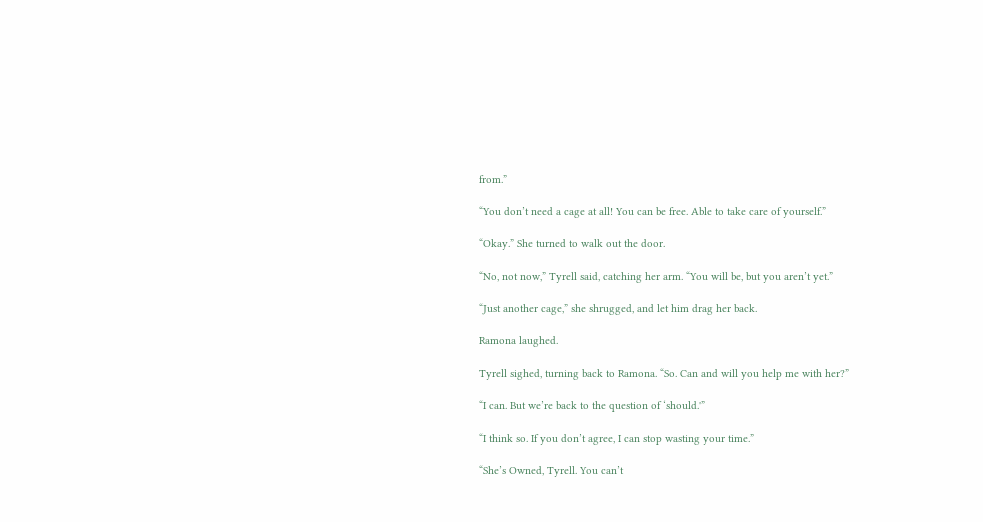from.”

“You don’t need a cage at all! You can be free. Able to take care of yourself.”

“Okay.” She turned to walk out the door.

“No, not now,” Tyrell said, catching her arm. “You will be, but you aren’t yet.”

“Just another cage,” she shrugged, and let him drag her back.

Ramona laughed.

Tyrell sighed, turning back to Ramona. “So. Can and will you help me with her?”

“I can. But we’re back to the question of ‘should.'”

“I think so. If you don’t agree, I can stop wasting your time.”

“She’s Owned, Tyrell. You can’t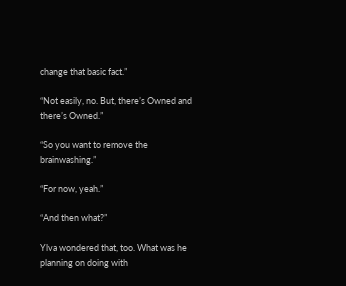change that basic fact.”

“Not easily, no. But, there’s Owned and there’s Owned.”

“So you want to remove the brainwashing.”

“For now, yeah.”

“And then what?”

Ylva wondered that, too. What was he planning on doing with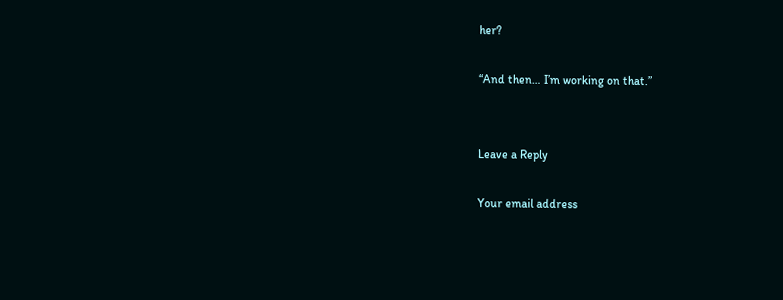her?

“And then… I’m working on that.”


Leave a Reply

Your email address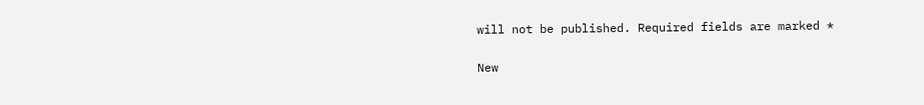will not be published. Required fields are marked *

New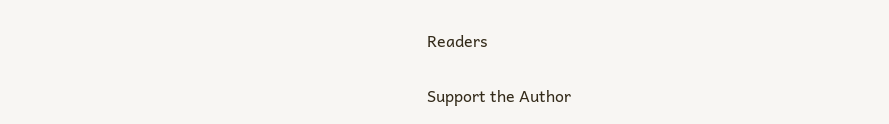Readers

Support the Author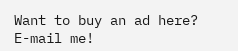Want to buy an ad here?
E-mail me!